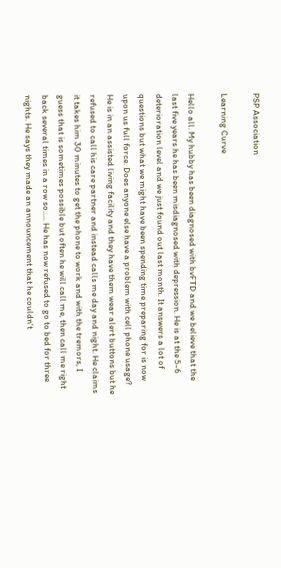PSP Association

Learning Curve

Hello all. My hubby has been diagnosed with bvFTD and we believe that the last five years he has been misdiagnosed with depression. He is at the 5-6 deterioration level and we just found out last month. It answers a lot of questions but what we might have been spending time preparing for is now upon us full force. Does anyone else have a problem with cell phone usage? He is in an assisted living facility and they have them wear alert buttons but he refused to call his care partner and instead calls me day and night. He claims it takes him 30 minutes to get the phone to work and with the tremors, I guess that is sometimes possible but often he will call me, then call me right back several times in a row so..... He has now refused to go to bed for three nights. He says they made an announcement that he couldn't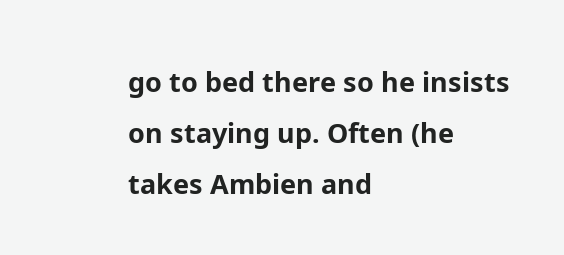go to bed there so he insists on staying up. Often (he takes Ambien and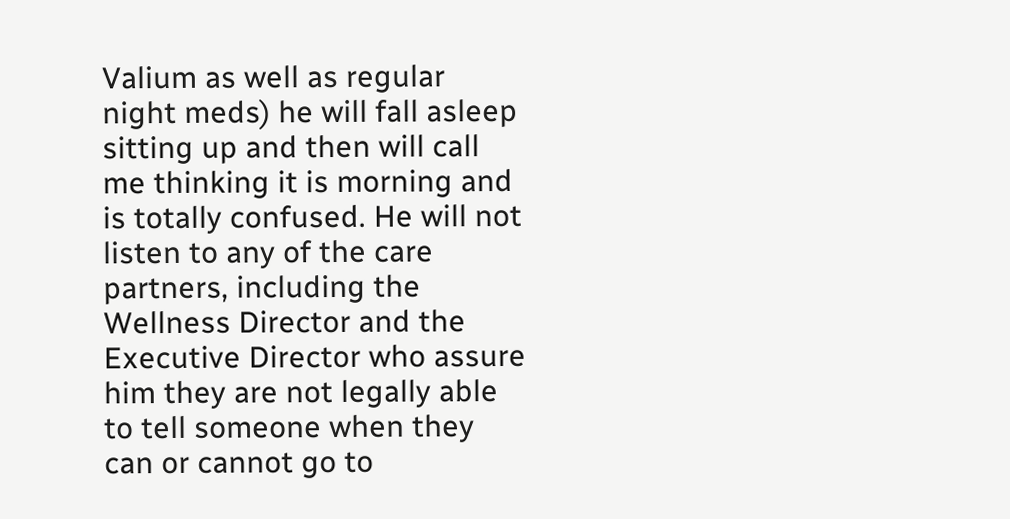Valium as well as regular night meds) he will fall asleep sitting up and then will call me thinking it is morning and is totally confused. He will not listen to any of the care partners, including the Wellness Director and the Executive Director who assure him they are not legally able to tell someone when they can or cannot go to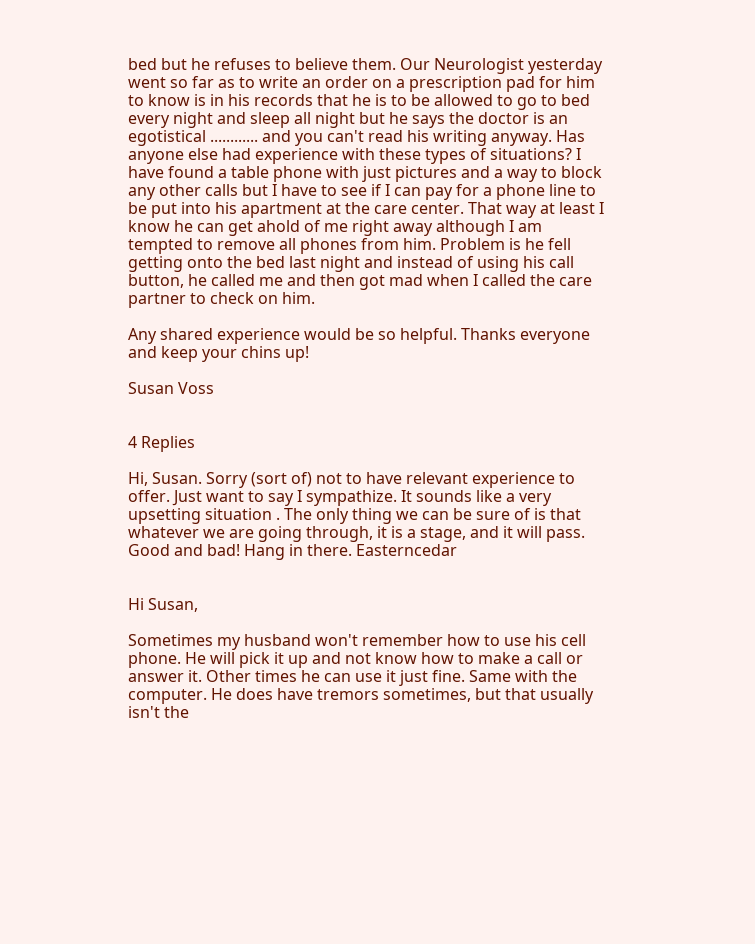bed but he refuses to believe them. Our Neurologist yesterday went so far as to write an order on a prescription pad for him to know is in his records that he is to be allowed to go to bed every night and sleep all night but he says the doctor is an egotistical ............ and you can't read his writing anyway. Has anyone else had experience with these types of situations? I have found a table phone with just pictures and a way to block any other calls but I have to see if I can pay for a phone line to be put into his apartment at the care center. That way at least I know he can get ahold of me right away although I am tempted to remove all phones from him. Problem is he fell getting onto the bed last night and instead of using his call button, he called me and then got mad when I called the care partner to check on him.

Any shared experience would be so helpful. Thanks everyone and keep your chins up!

Susan Voss


4 Replies

Hi, Susan. Sorry (sort of) not to have relevant experience to offer. Just want to say I sympathize. It sounds like a very upsetting situation . The only thing we can be sure of is that whatever we are going through, it is a stage, and it will pass. Good and bad! Hang in there. Easterncedar


Hi Susan,

Sometimes my husband won't remember how to use his cell phone. He will pick it up and not know how to make a call or answer it. Other times he can use it just fine. Same with the computer. He does have tremors sometimes, but that usually isn't the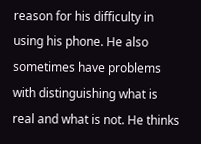reason for his difficulty in using his phone. He also sometimes have problems with distinguishing what is real and what is not. He thinks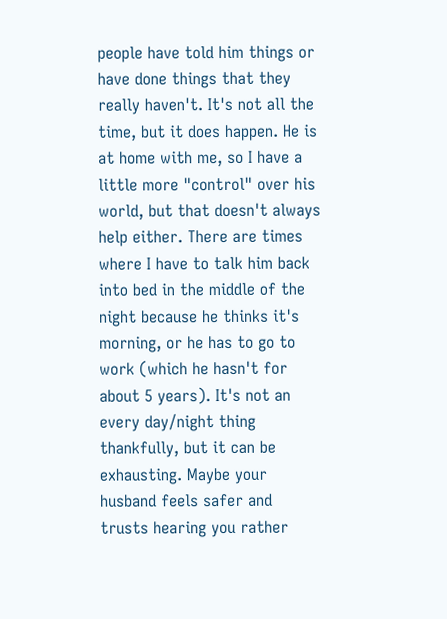people have told him things or have done things that they really haven't. It's not all the time, but it does happen. He is at home with me, so I have a little more "control" over his world, but that doesn't always help either. There are times where I have to talk him back into bed in the middle of the night because he thinks it's morning, or he has to go to work (which he hasn't for about 5 years). It's not an every day/night thing thankfully, but it can be exhausting. Maybe your husband feels safer and trusts hearing you rather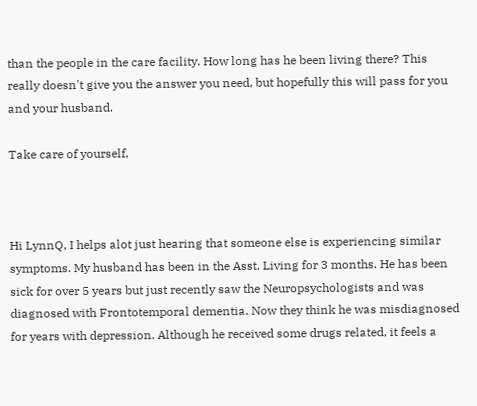than the people in the care facility. How long has he been living there? This really doesn't give you the answer you need, but hopefully this will pass for you and your husband.

Take care of yourself,



Hi LynnQ, I helps alot just hearing that someone else is experiencing similar symptoms. My husband has been in the Asst. Living for 3 months. He has been sick for over 5 years but just recently saw the Neuropsychologists and was diagnosed with Frontotemporal dementia. Now they think he was misdiagnosed for years with depression. Although he received some drugs related, it feels a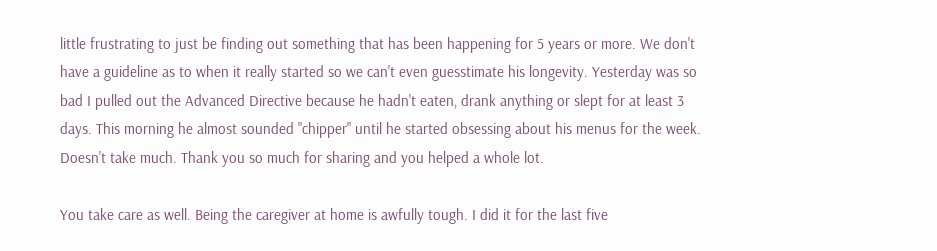little frustrating to just be finding out something that has been happening for 5 years or more. We don't have a guideline as to when it really started so we can't even guesstimate his longevity. Yesterday was so bad I pulled out the Advanced Directive because he hadn't eaten, drank anything or slept for at least 3 days. This morning he almost sounded "chipper" until he started obsessing about his menus for the week. Doesn't take much. Thank you so much for sharing and you helped a whole lot.

You take care as well. Being the caregiver at home is awfully tough. I did it for the last five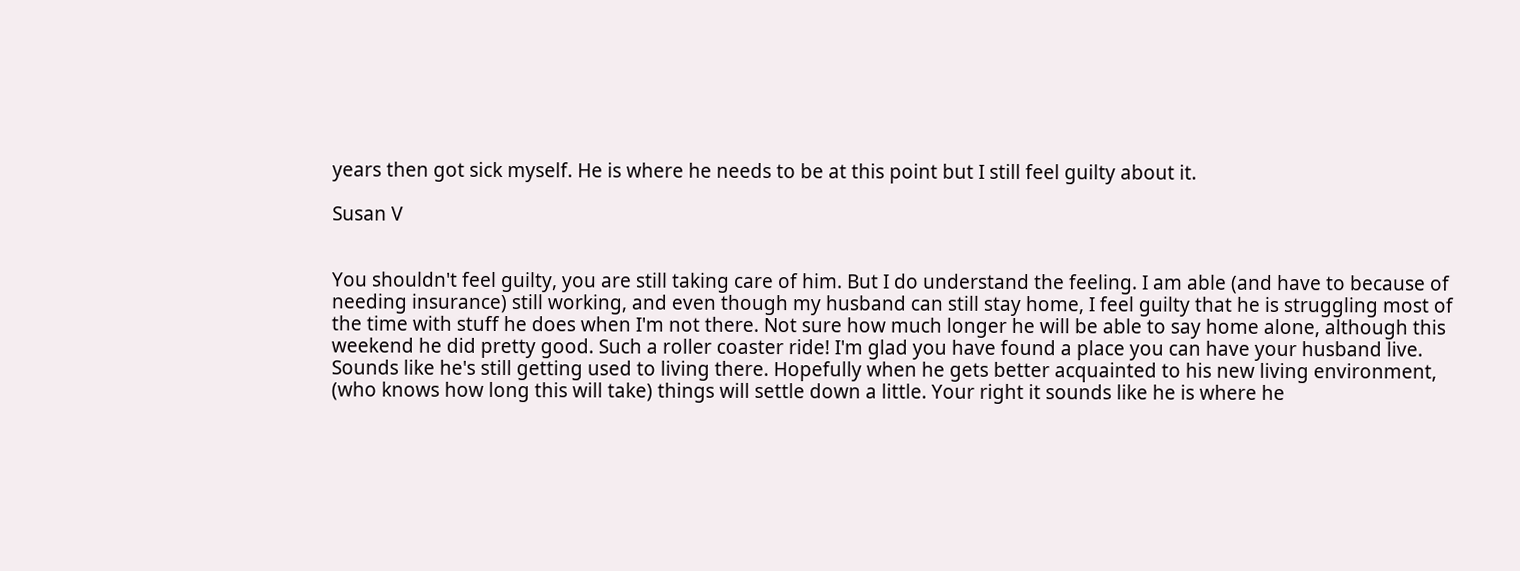years then got sick myself. He is where he needs to be at this point but I still feel guilty about it.

Susan V


You shouldn't feel guilty, you are still taking care of him. But I do understand the feeling. I am able (and have to because of needing insurance) still working, and even though my husband can still stay home, I feel guilty that he is struggling most of the time with stuff he does when I'm not there. Not sure how much longer he will be able to say home alone, although this weekend he did pretty good. Such a roller coaster ride! I'm glad you have found a place you can have your husband live. Sounds like he's still getting used to living there. Hopefully when he gets better acquainted to his new living environment, (who knows how long this will take) things will settle down a little. Your right it sounds like he is where he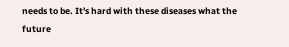needs to be. It's hard with these diseases what the future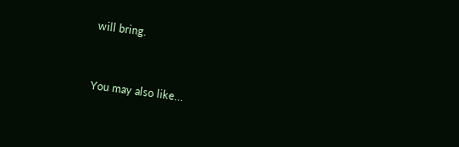will bring.



You may also like...